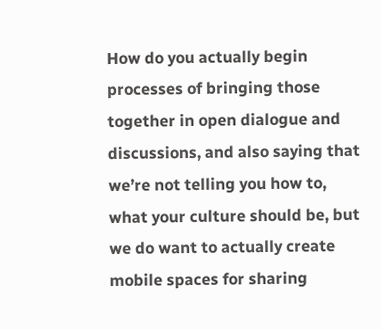How do you actually begin processes of bringing those together in open dialogue and discussions, and also saying that we’re not telling you how to, what your culture should be, but we do want to actually create mobile spaces for sharing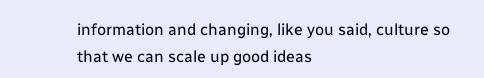information and changing, like you said, culture so that we can scale up good ideas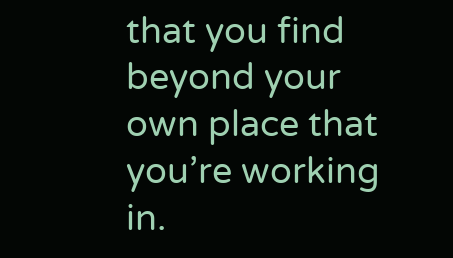that you find beyond your own place that you’re working in.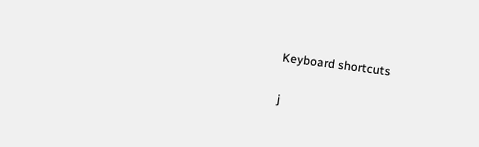Keyboard shortcuts

j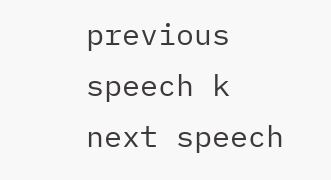previous speech k next speech